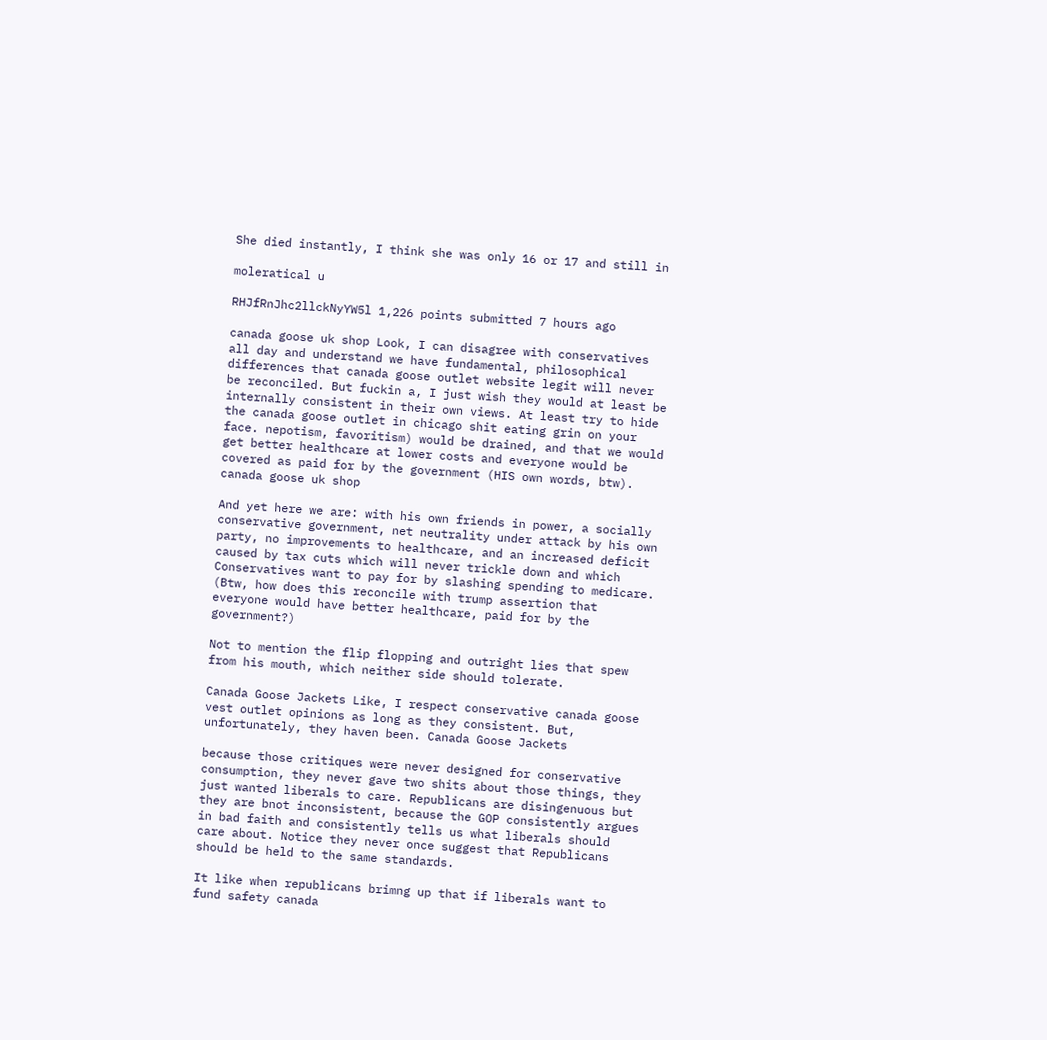She died instantly, I think she was only 16 or 17 and still in

moleratical u

RHJfRnJhc2llckNyYW5l 1,226 points submitted 7 hours ago

canada goose uk shop Look, I can disagree with conservatives all day and understand we have fundamental, philosophical differences that canada goose outlet website legit will never be reconciled. But fuckin a, I just wish they would at least be internally consistent in their own views. At least try to hide the canada goose outlet in chicago shit eating grin on your face. nepotism, favoritism) would be drained, and that we would get better healthcare at lower costs and everyone would be covered as paid for by the government (HIS own words, btw). canada goose uk shop

And yet here we are: with his own friends in power, a socially conservative government, net neutrality under attack by his own party, no improvements to healthcare, and an increased deficit caused by tax cuts which will never trickle down and which Conservatives want to pay for by slashing spending to medicare. (Btw, how does this reconcile with trump assertion that everyone would have better healthcare, paid for by the government?)

Not to mention the flip flopping and outright lies that spew from his mouth, which neither side should tolerate.

Canada Goose Jackets Like, I respect conservative canada goose vest outlet opinions as long as they consistent. But, unfortunately, they haven been. Canada Goose Jackets

because those critiques were never designed for conservative consumption, they never gave two shits about those things, they just wanted liberals to care. Republicans are disingenuous but they are bnot inconsistent, because the GOP consistently argues in bad faith and consistently tells us what liberals should care about. Notice they never once suggest that Republicans should be held to the same standards.

It like when republicans brimng up that if liberals want to fund safety canada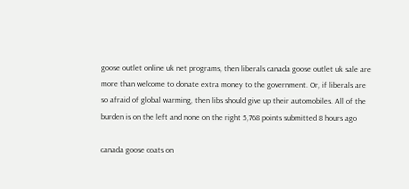goose outlet online uk net programs, then liberals canada goose outlet uk sale are more than welcome to donate extra money to the government. Or, if liberals are so afraid of global warming, then libs should give up their automobiles. All of the burden is on the left and none on the right 5,768 points submitted 8 hours ago

canada goose coats on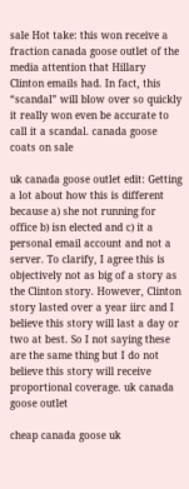sale Hot take: this won receive a fraction canada goose outlet of the media attention that Hillary Clinton emails had. In fact, this “scandal” will blow over so quickly it really won even be accurate to call it a scandal. canada goose coats on sale

uk canada goose outlet edit: Getting a lot about how this is different because a) she not running for office b) isn elected and c) it a personal email account and not a server. To clarify, I agree this is objectively not as big of a story as the Clinton story. However, Clinton story lasted over a year iirc and I believe this story will last a day or two at best. So I not saying these are the same thing but I do not believe this story will receive proportional coverage. uk canada goose outlet

cheap canada goose uk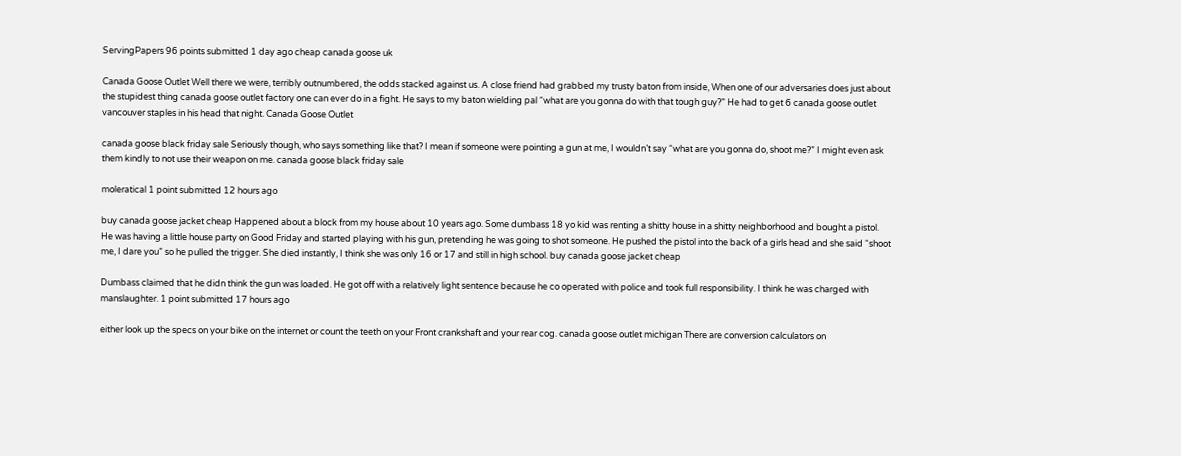ServingPapers 96 points submitted 1 day ago cheap canada goose uk

Canada Goose Outlet Well there we were, terribly outnumbered, the odds stacked against us. A close friend had grabbed my trusty baton from inside, When one of our adversaries does just about the stupidest thing canada goose outlet factory one can ever do in a fight. He says to my baton wielding pal “what are you gonna do with that tough guy?” He had to get 6 canada goose outlet vancouver staples in his head that night. Canada Goose Outlet

canada goose black friday sale Seriously though, who says something like that? I mean if someone were pointing a gun at me, I wouldn’t say “what are you gonna do, shoot me?” I might even ask them kindly to not use their weapon on me. canada goose black friday sale

moleratical 1 point submitted 12 hours ago

buy canada goose jacket cheap Happened about a block from my house about 10 years ago. Some dumbass 18 yo kid was renting a shitty house in a shitty neighborhood and bought a pistol. He was having a little house party on Good Friday and started playing with his gun, pretending he was going to shot someone. He pushed the pistol into the back of a girls head and she said “shoot me, I dare you” so he pulled the trigger. She died instantly, I think she was only 16 or 17 and still in high school. buy canada goose jacket cheap

Dumbass claimed that he didn think the gun was loaded. He got off with a relatively light sentence because he co operated with police and took full responsibility. I think he was charged with manslaughter. 1 point submitted 17 hours ago

either look up the specs on your bike on the internet or count the teeth on your Front crankshaft and your rear cog. canada goose outlet michigan There are conversion calculators on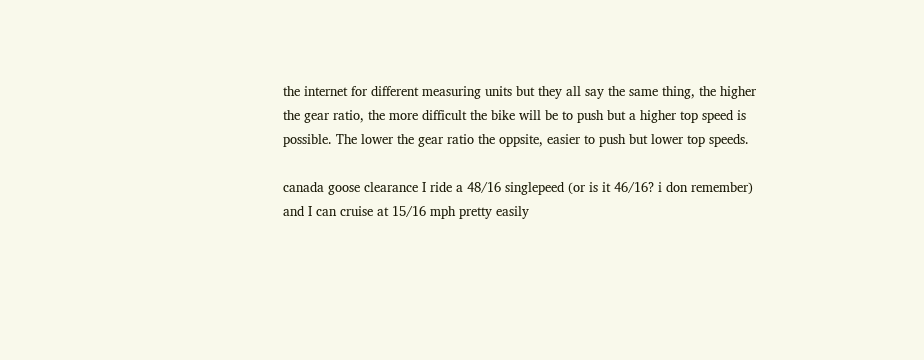the internet for different measuring units but they all say the same thing, the higher the gear ratio, the more difficult the bike will be to push but a higher top speed is possible. The lower the gear ratio the oppsite, easier to push but lower top speeds.

canada goose clearance I ride a 48/16 singlepeed (or is it 46/16? i don remember) and I can cruise at 15/16 mph pretty easily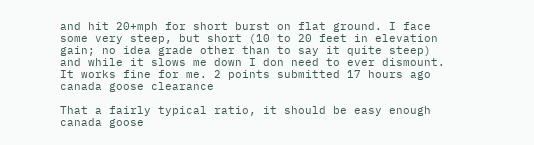and hit 20+mph for short burst on flat ground. I face some very steep, but short (10 to 20 feet in elevation gain; no idea grade other than to say it quite steep) and while it slows me down I don need to ever dismount. It works fine for me. 2 points submitted 17 hours ago canada goose clearance

That a fairly typical ratio, it should be easy enough canada goose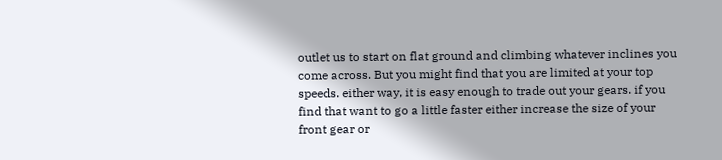outlet us to start on flat ground and climbing whatever inclines you come across. But you might find that you are limited at your top speeds. either way, it is easy enough to trade out your gears. if you find that want to go a little faster either increase the size of your front gear or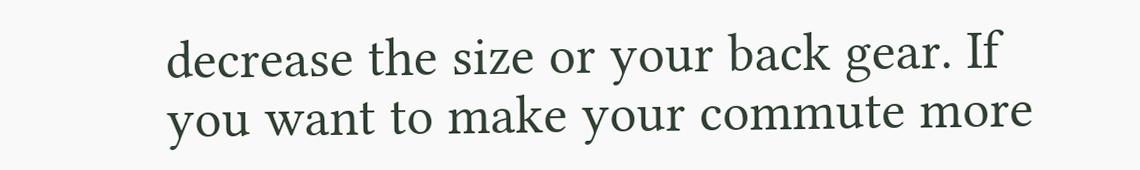decrease the size or your back gear. If you want to make your commute more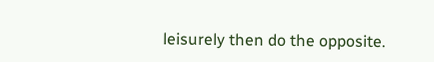leisurely then do the opposite.